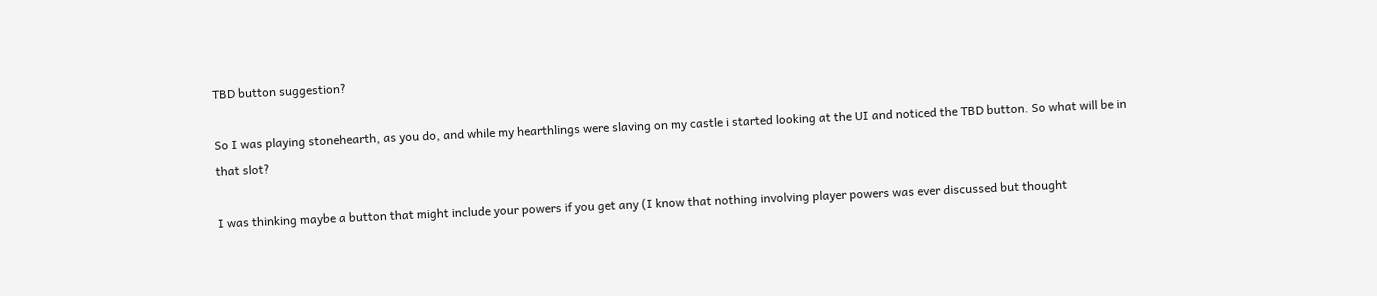TBD button suggestion?

So I was playing stonehearth, as you do, and while my hearthlings were slaving on my castle i started looking at the UI and noticed the TBD button. So what will be in that slot?

I was thinking maybe a button that might include your powers if you get any (I know that nothing involving player powers was ever discussed but thought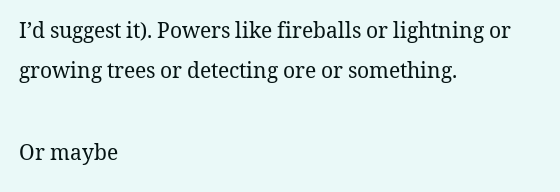I’d suggest it). Powers like fireballs or lightning or growing trees or detecting ore or something.

Or maybe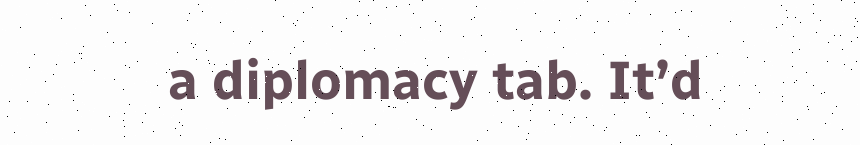a diplomacy tab. It’d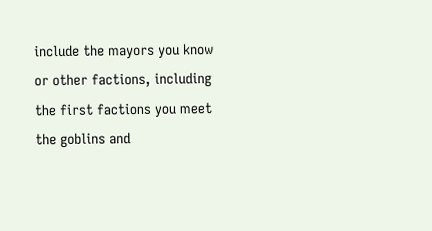include the mayors you know or other factions, including the first factions you meet the goblins and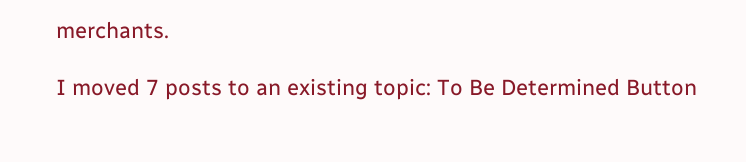merchants.

I moved 7 posts to an existing topic: To Be Determined Button